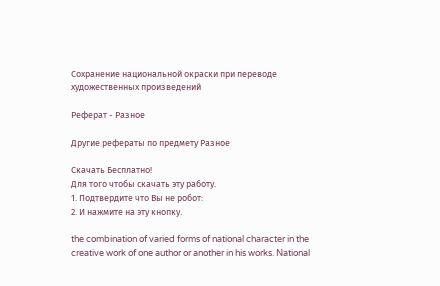Сохранение национальной окраски при переводе художественных произведений

Реферат - Разное

Другие рефераты по предмету Разное

Скачать Бесплатно!
Для того чтобы скачать эту работу.
1. Подтвердите что Вы не робот:
2. И нажмите на эту кнопку.

the combination of varied forms of national character in the creative work of one author or another in his works. National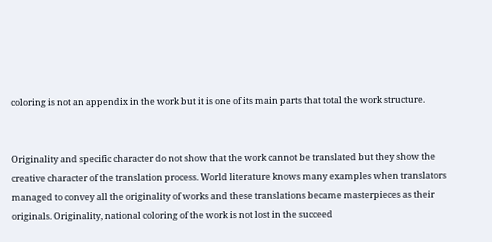coloring is not an appendix in the work but it is one of its main parts that total the work structure.


Originality and specific character do not show that the work cannot be translated but they show the creative character of the translation process. World literature knows many examples when translators managed to convey all the originality of works and these translations became masterpieces as their originals. Originality, national coloring of the work is not lost in the succeed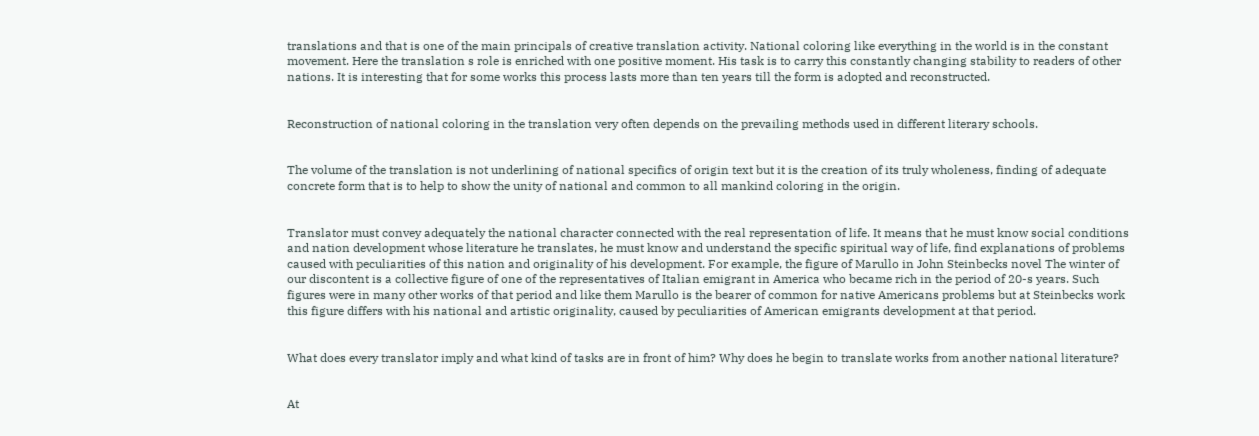translations and that is one of the main principals of creative translation activity. National coloring like everything in the world is in the constant movement. Here the translation s role is enriched with one positive moment. His task is to carry this constantly changing stability to readers of other nations. It is interesting that for some works this process lasts more than ten years till the form is adopted and reconstructed.


Reconstruction of national coloring in the translation very often depends on the prevailing methods used in different literary schools.


The volume of the translation is not underlining of national specifics of origin text but it is the creation of its truly wholeness, finding of adequate concrete form that is to help to show the unity of national and common to all mankind coloring in the origin.


Translator must convey adequately the national character connected with the real representation of life. It means that he must know social conditions and nation development whose literature he translates, he must know and understand the specific spiritual way of life, find explanations of problems caused with peculiarities of this nation and originality of his development. For example, the figure of Marullo in John Steinbecks novel The winter of our discontent is a collective figure of one of the representatives of Italian emigrant in America who became rich in the period of 20-s years. Such figures were in many other works of that period and like them Marullo is the bearer of common for native Americans problems but at Steinbecks work this figure differs with his national and artistic originality, caused by peculiarities of American emigrants development at that period.


What does every translator imply and what kind of tasks are in front of him? Why does he begin to translate works from another national literature?


At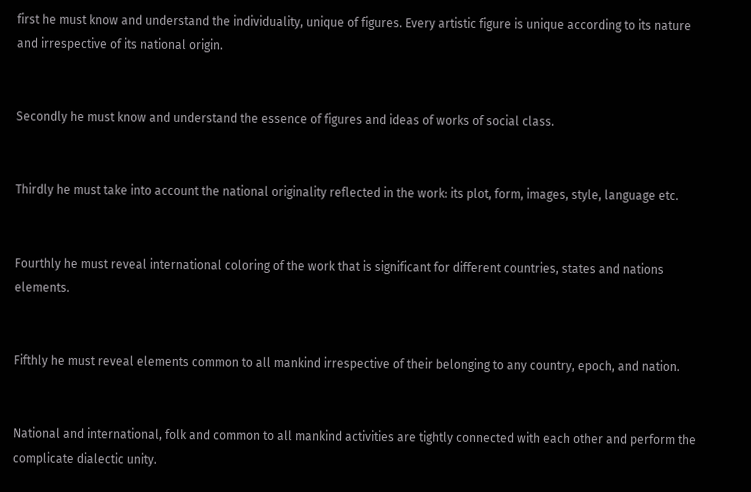first he must know and understand the individuality, unique of figures. Every artistic figure is unique according to its nature and irrespective of its national origin.


Secondly he must know and understand the essence of figures and ideas of works of social class.


Thirdly he must take into account the national originality reflected in the work: its plot, form, images, style, language etc.


Fourthly he must reveal international coloring of the work that is significant for different countries, states and nations elements.


Fifthly he must reveal elements common to all mankind irrespective of their belonging to any country, epoch, and nation.


National and international, folk and common to all mankind activities are tightly connected with each other and perform the complicate dialectic unity.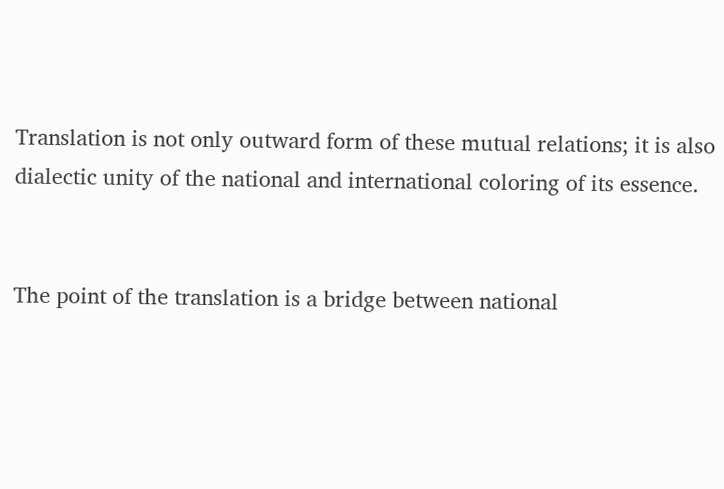Translation is not only outward form of these mutual relations; it is also dialectic unity of the national and international coloring of its essence.


The point of the translation is a bridge between national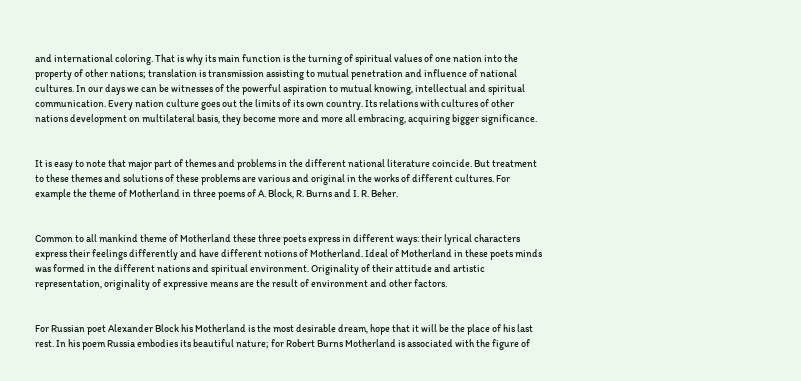and international coloring. That is why its main function is the turning of spiritual values of one nation into the property of other nations; translation is transmission assisting to mutual penetration and influence of national cultures. In our days we can be witnesses of the powerful aspiration to mutual knowing, intellectual and spiritual communication. Every nation culture goes out the limits of its own country. Its relations with cultures of other nations development on multilateral basis, they become more and more all embracing, acquiring bigger significance.


It is easy to note that major part of themes and problems in the different national literature coincide. But treatment to these themes and solutions of these problems are various and original in the works of different cultures. For example the theme of Motherland in three poems of A. Block, R. Burns and I. R. Beher.


Common to all mankind theme of Motherland these three poets express in different ways: their lyrical characters express their feelings differently and have different notions of Motherland. Ideal of Motherland in these poets minds was formed in the different nations and spiritual environment. Originality of their attitude and artistic representation, originality of expressive means are the result of environment and other factors.


For Russian poet Alexander Block his Motherland is the most desirable dream, hope that it will be the place of his last rest. In his poem Russia embodies its beautiful nature; for Robert Burns Motherland is associated with the figure of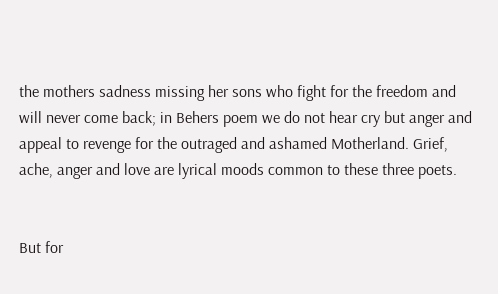the mothers sadness missing her sons who fight for the freedom and will never come back; in Behers poem we do not hear cry but anger and appeal to revenge for the outraged and ashamed Motherland. Grief, ache, anger and love are lyrical moods common to these three poets.


But for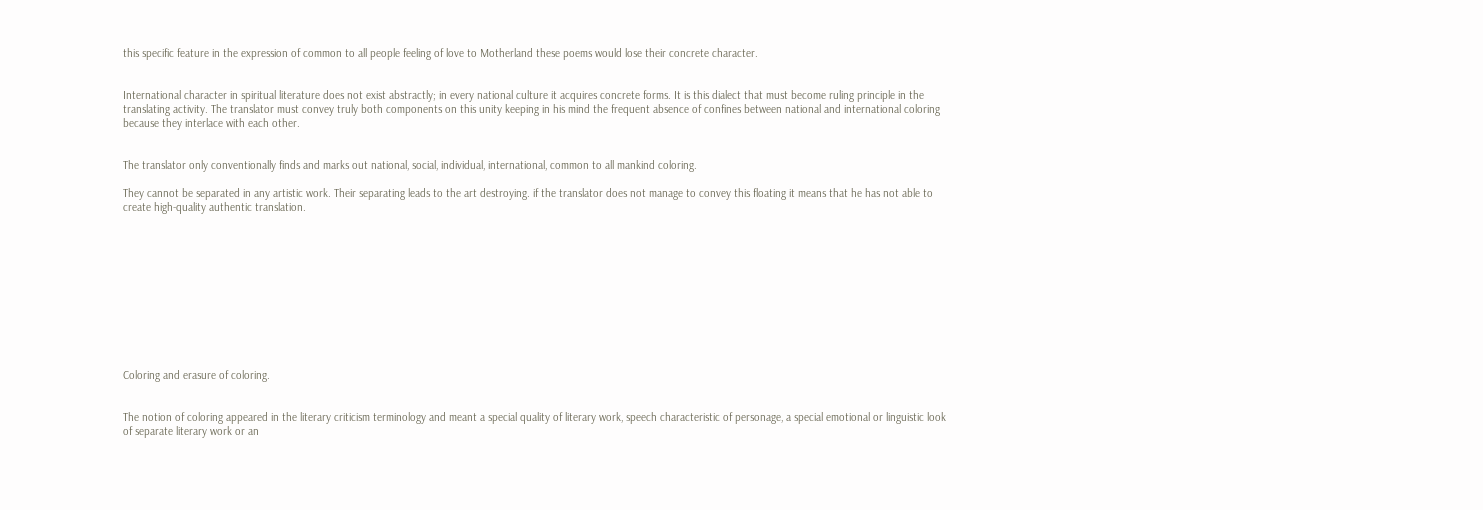this specific feature in the expression of common to all people feeling of love to Motherland these poems would lose their concrete character.


International character in spiritual literature does not exist abstractly; in every national culture it acquires concrete forms. It is this dialect that must become ruling principle in the translating activity. The translator must convey truly both components on this unity keeping in his mind the frequent absence of confines between national and international coloring because they interlace with each other.


The translator only conventionally finds and marks out national, social, individual, international, common to all mankind coloring.

They cannot be separated in any artistic work. Their separating leads to the art destroying. if the translator does not manage to convey this floating it means that he has not able to create high-quality authentic translation.











Coloring and erasure of coloring.


The notion of coloring appeared in the literary criticism terminology and meant a special quality of literary work, speech characteristic of personage, a special emotional or linguistic look of separate literary work or an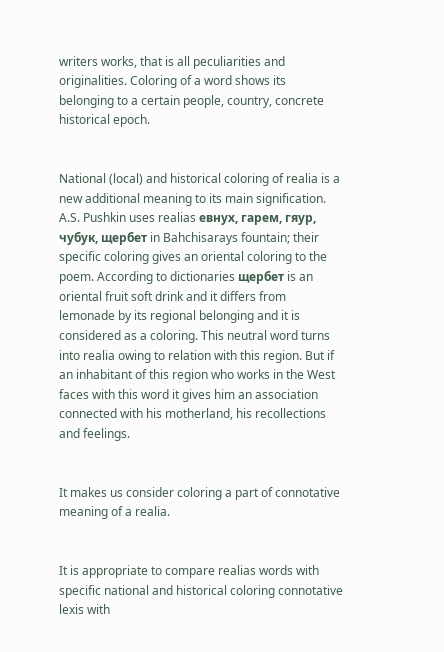writers works, that is all peculiarities and originalities. Coloring of a word shows its belonging to a certain people, country, concrete historical epoch.


National (local) and historical coloring of realia is a new additional meaning to its main signification. A.S. Pushkin uses realias евнух, гарем, гяур, чубук, щербет in Bahchisarays fountain; their specific coloring gives an oriental coloring to the poem. According to dictionaries щербет is an oriental fruit soft drink and it differs from lemonade by its regional belonging and it is considered as a coloring. This neutral word turns into realia owing to relation with this region. But if an inhabitant of this region who works in the West faces with this word it gives him an association connected with his motherland, his recollections and feelings.


It makes us consider coloring a part of connotative meaning of a realia.


It is appropriate to compare realias words with specific national and historical coloring connotative lexis with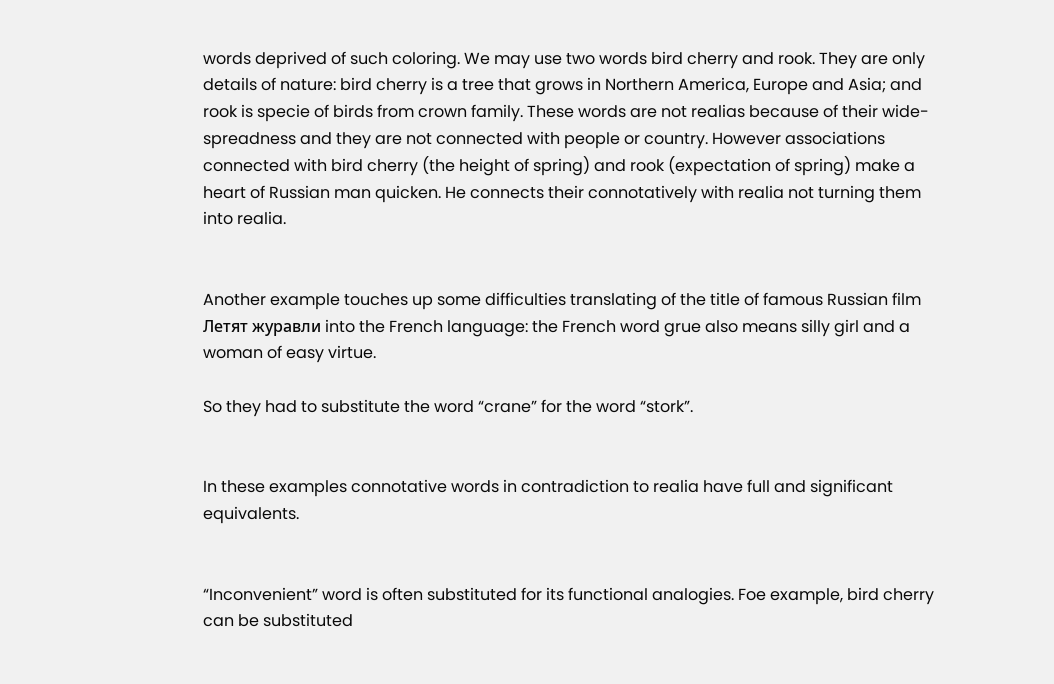words deprived of such coloring. We may use two words bird cherry and rook. They are only details of nature: bird cherry is a tree that grows in Northern America, Europe and Asia; and rook is specie of birds from crown family. These words are not realias because of their wide-spreadness and they are not connected with people or country. However associations connected with bird cherry (the height of spring) and rook (expectation of spring) make a heart of Russian man quicken. He connects their connotatively with realia not turning them into realia.


Another example touches up some difficulties translating of the title of famous Russian film Летят журавли into the French language: the French word grue also means silly girl and a woman of easy virtue.

So they had to substitute the word “crane” for the word “stork”.


In these examples connotative words in contradiction to realia have full and significant equivalents.


“Inconvenient” word is often substituted for its functional analogies. Foe example, bird cherry can be substituted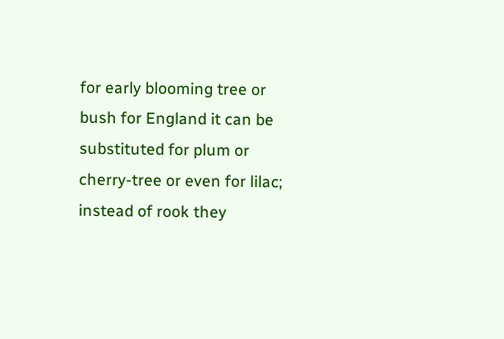for early blooming tree or bush for England it can be substituted for plum or cherry-tree or even for lilac; instead of rook they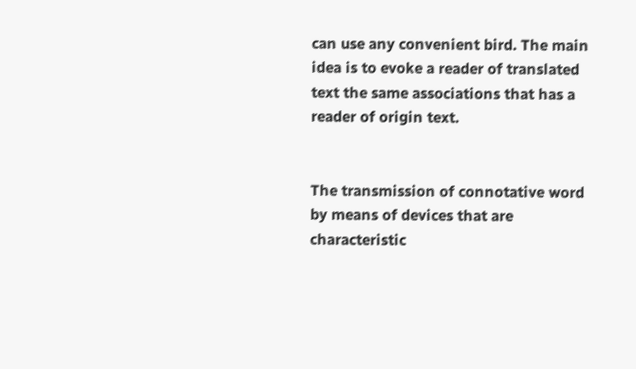can use any convenient bird. The main idea is to evoke a reader of translated text the same associations that has a reader of origin text.


The transmission of connotative word by means of devices that are characteristic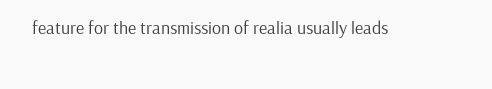feature for the transmission of realia usually leads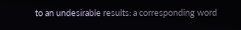to an undesirable results: a corresponding word